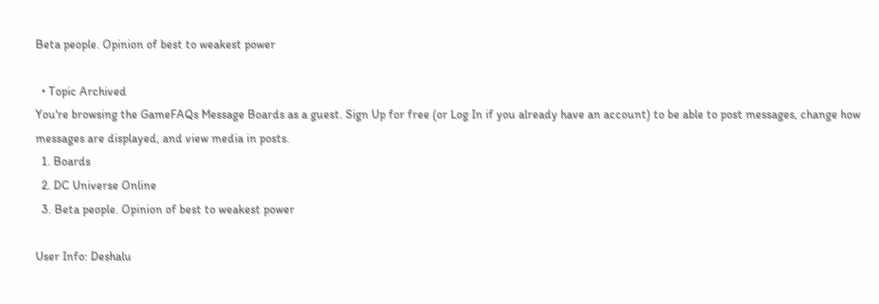Beta people. Opinion of best to weakest power

  • Topic Archived
You're browsing the GameFAQs Message Boards as a guest. Sign Up for free (or Log In if you already have an account) to be able to post messages, change how messages are displayed, and view media in posts.
  1. Boards
  2. DC Universe Online
  3. Beta people. Opinion of best to weakest power

User Info: Deshalu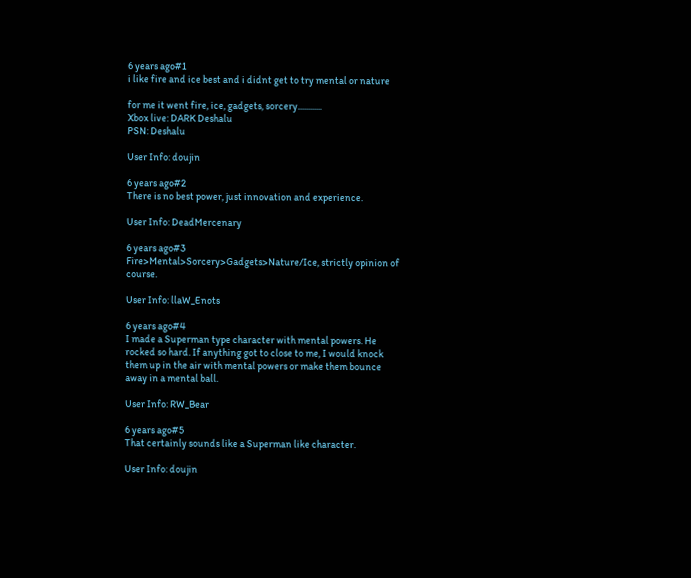6 years ago#1
i like fire and ice best and i didnt get to try mental or nature

for me it went fire, ice, gadgets, sorcery............
Xbox live: DARK Deshalu
PSN: Deshalu

User Info: doujin

6 years ago#2
There is no best power, just innovation and experience.

User Info: DeadMercenary

6 years ago#3
Fire>Mental>Sorcery>Gadgets>Nature/Ice, strictly opinion of course.

User Info: llaW_Enots

6 years ago#4
I made a Superman type character with mental powers. He rocked so hard. If anything got to close to me, I would knock them up in the air with mental powers or make them bounce away in a mental ball.

User Info: RW_Bear

6 years ago#5
That certainly sounds like a Superman like character.

User Info: doujin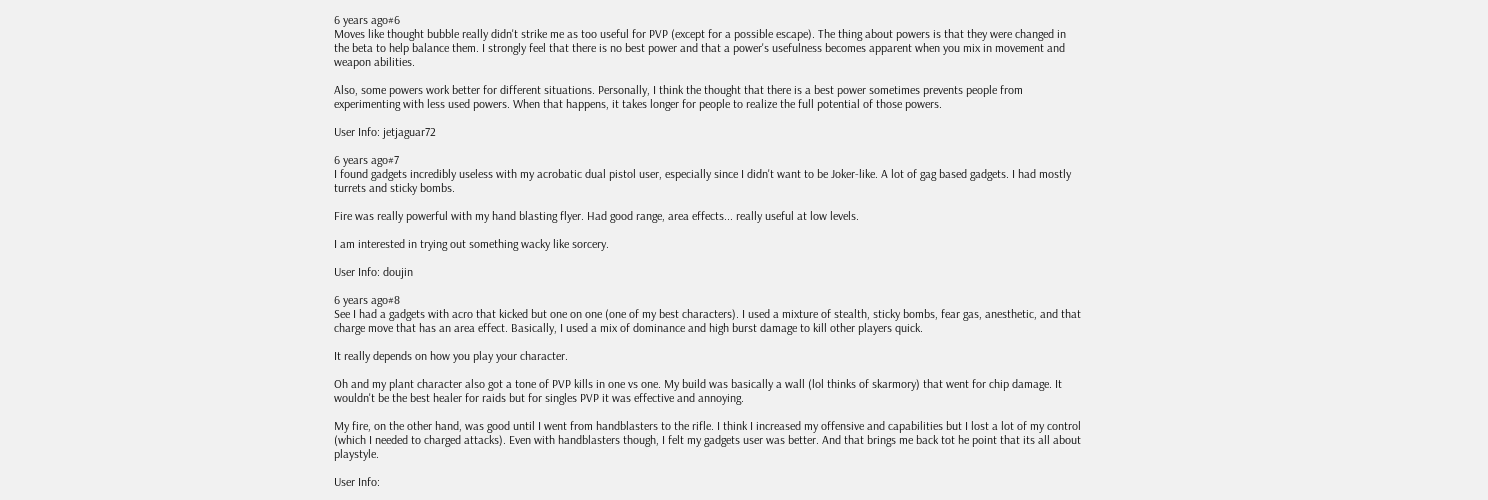6 years ago#6
Moves like thought bubble really didn't strike me as too useful for PVP (except for a possible escape). The thing about powers is that they were changed in the beta to help balance them. I strongly feel that there is no best power and that a power's usefulness becomes apparent when you mix in movement and weapon abilities.

Also, some powers work better for different situations. Personally, I think the thought that there is a best power sometimes prevents people from experimenting with less used powers. When that happens, it takes longer for people to realize the full potential of those powers.

User Info: jetjaguar72

6 years ago#7
I found gadgets incredibly useless with my acrobatic dual pistol user, especially since I didn't want to be Joker-like. A lot of gag based gadgets. I had mostly turrets and sticky bombs.

Fire was really powerful with my hand blasting flyer. Had good range, area effects... really useful at low levels.

I am interested in trying out something wacky like sorcery.

User Info: doujin

6 years ago#8
See I had a gadgets with acro that kicked but one on one (one of my best characters). I used a mixture of stealth, sticky bombs, fear gas, anesthetic, and that charge move that has an area effect. Basically, I used a mix of dominance and high burst damage to kill other players quick.

It really depends on how you play your character.

Oh and my plant character also got a tone of PVP kills in one vs one. My build was basically a wall (lol thinks of skarmory) that went for chip damage. It wouldn't be the best healer for raids but for singles PVP it was effective and annoying.

My fire, on the other hand, was good until I went from handblasters to the rifle. I think I increased my offensive and capabilities but I lost a lot of my control (which I needed to charged attacks). Even with handblasters though, I felt my gadgets user was better. And that brings me back tot he point that its all about playstyle.

User Info: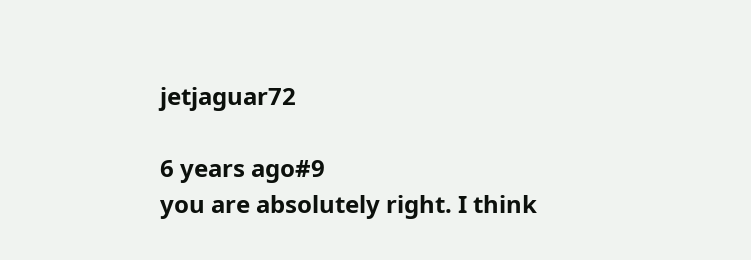jetjaguar72

6 years ago#9
you are absolutely right. I think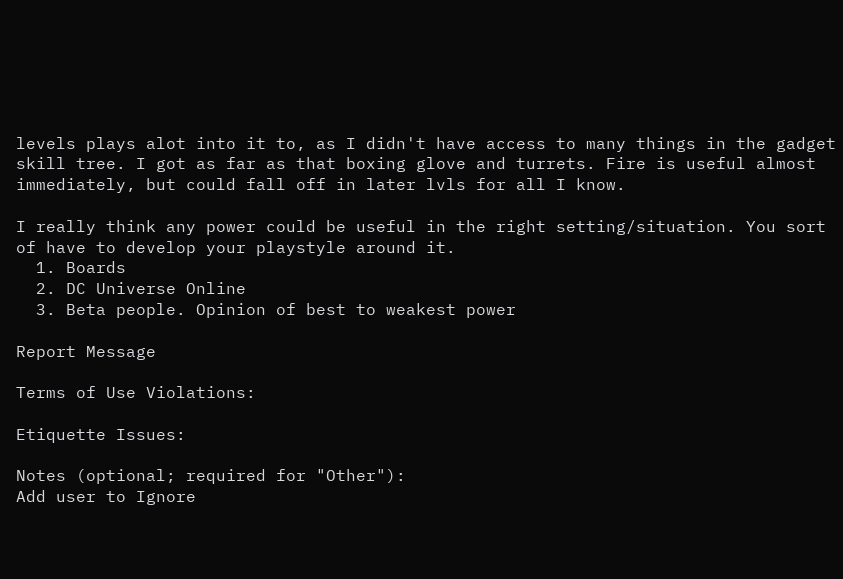levels plays alot into it to, as I didn't have access to many things in the gadget skill tree. I got as far as that boxing glove and turrets. Fire is useful almost immediately, but could fall off in later lvls for all I know.

I really think any power could be useful in the right setting/situation. You sort of have to develop your playstyle around it.
  1. Boards
  2. DC Universe Online
  3. Beta people. Opinion of best to weakest power

Report Message

Terms of Use Violations:

Etiquette Issues:

Notes (optional; required for "Other"):
Add user to Ignore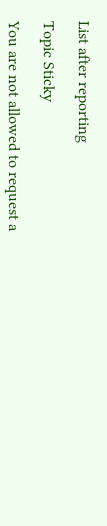List after reporting

Topic Sticky

You are not allowed to request a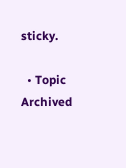sticky.

  • Topic Archived